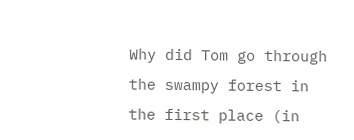Why did Tom go through the swampy forest in the first place (in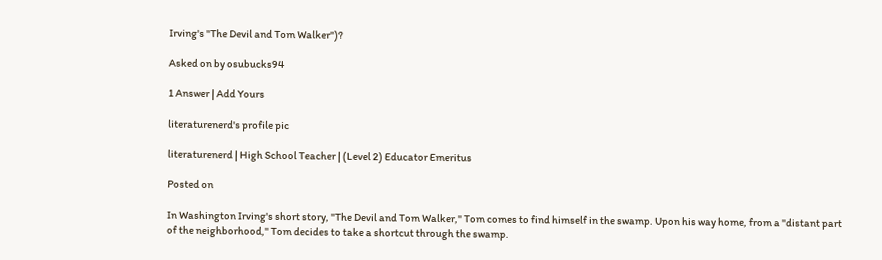Irving's "The Devil and Tom Walker")?

Asked on by osubucks94

1 Answer | Add Yours

literaturenerd's profile pic

literaturenerd | High School Teacher | (Level 2) Educator Emeritus

Posted on

In Washington Irving's short story, "The Devil and Tom Walker," Tom comes to find himself in the swamp. Upon his way home, from a "distant part of the neighborhood," Tom decides to take a shortcut through the swamp.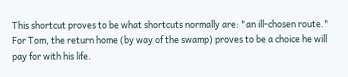This shortcut proves to be what shortcuts normally are: "an ill-chosen route." For Tom, the return home (by way of the swamp) proves to be a choice he will pay for with his life.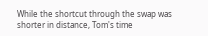While the shortcut through the swap was shorter in distance, Tom's time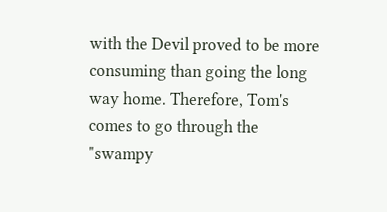with the Devil proved to be more consuming than going the long way home. Therefore, Tom's comes to go through the "swampy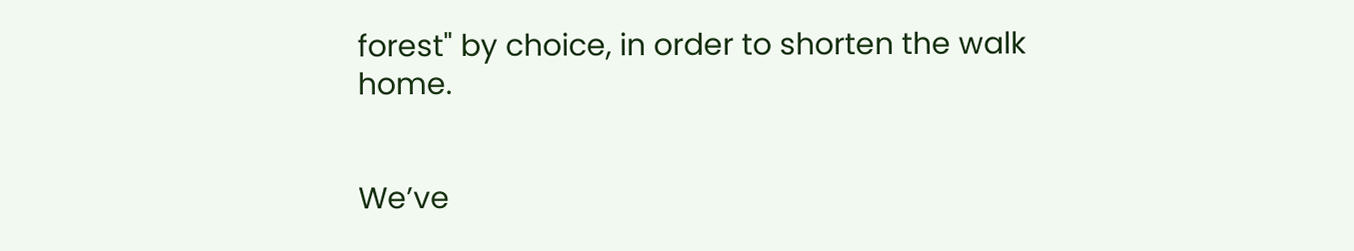forest" by choice, in order to shorten the walk home.


We’ve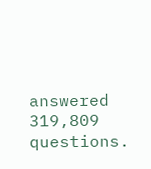answered 319,809 questions.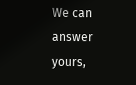We can answer yours,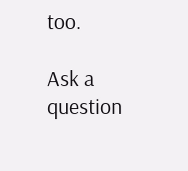too.

Ask a question